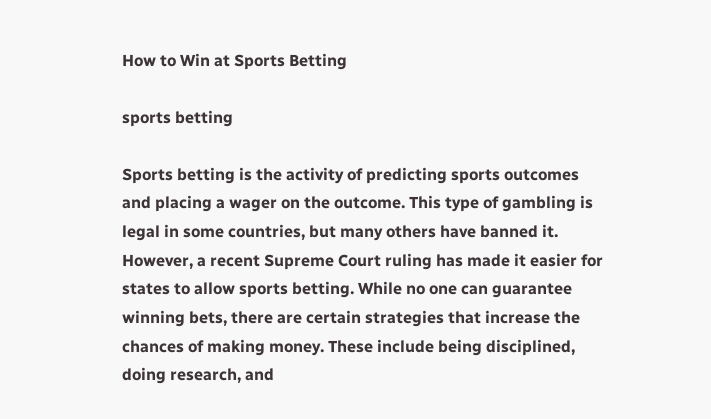How to Win at Sports Betting

sports betting

Sports betting is the activity of predicting sports outcomes and placing a wager on the outcome. This type of gambling is legal in some countries, but many others have banned it. However, a recent Supreme Court ruling has made it easier for states to allow sports betting. While no one can guarantee winning bets, there are certain strategies that increase the chances of making money. These include being disciplined, doing research, and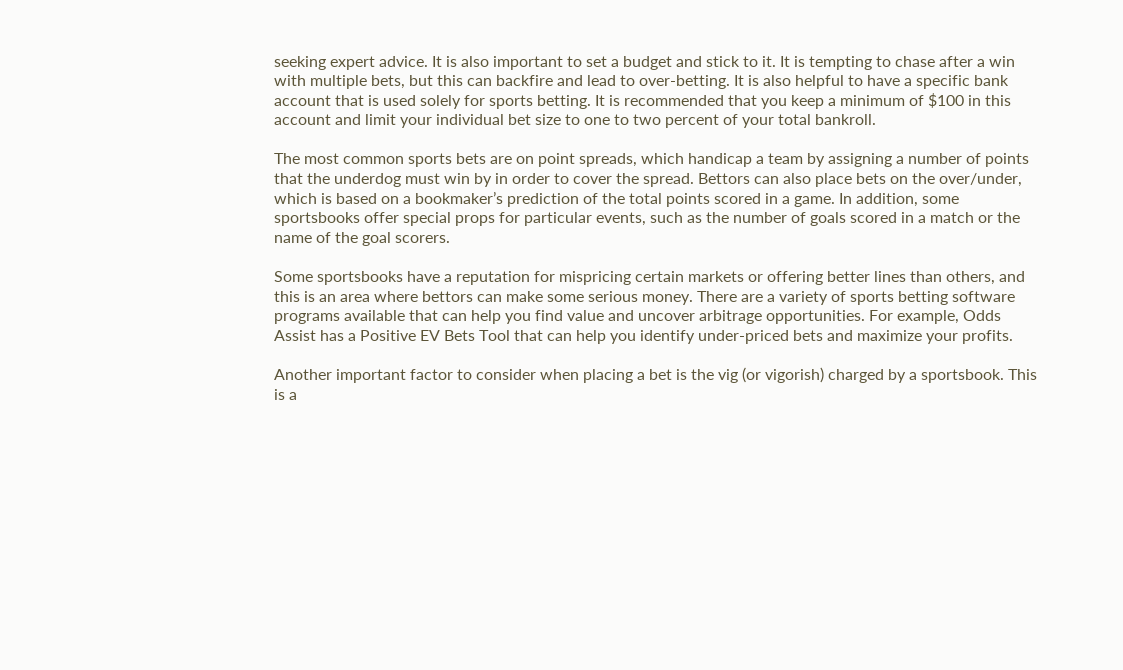seeking expert advice. It is also important to set a budget and stick to it. It is tempting to chase after a win with multiple bets, but this can backfire and lead to over-betting. It is also helpful to have a specific bank account that is used solely for sports betting. It is recommended that you keep a minimum of $100 in this account and limit your individual bet size to one to two percent of your total bankroll.

The most common sports bets are on point spreads, which handicap a team by assigning a number of points that the underdog must win by in order to cover the spread. Bettors can also place bets on the over/under, which is based on a bookmaker’s prediction of the total points scored in a game. In addition, some sportsbooks offer special props for particular events, such as the number of goals scored in a match or the name of the goal scorers.

Some sportsbooks have a reputation for mispricing certain markets or offering better lines than others, and this is an area where bettors can make some serious money. There are a variety of sports betting software programs available that can help you find value and uncover arbitrage opportunities. For example, Odds Assist has a Positive EV Bets Tool that can help you identify under-priced bets and maximize your profits.

Another important factor to consider when placing a bet is the vig (or vigorish) charged by a sportsbook. This is a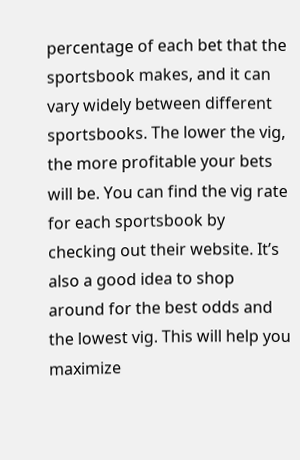percentage of each bet that the sportsbook makes, and it can vary widely between different sportsbooks. The lower the vig, the more profitable your bets will be. You can find the vig rate for each sportsbook by checking out their website. It’s also a good idea to shop around for the best odds and the lowest vig. This will help you maximize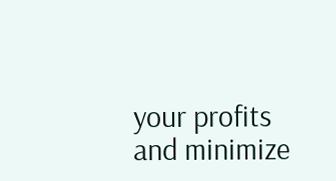your profits and minimize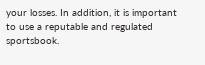your losses. In addition, it is important to use a reputable and regulated sportsbook.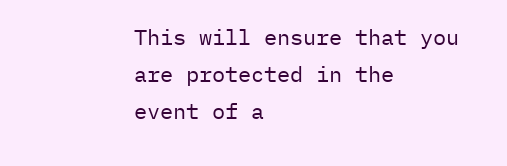This will ensure that you are protected in the event of a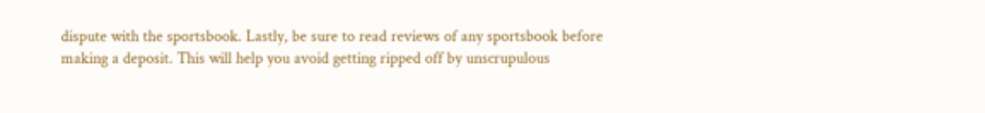dispute with the sportsbook. Lastly, be sure to read reviews of any sportsbook before making a deposit. This will help you avoid getting ripped off by unscrupulous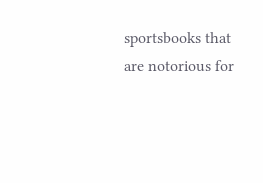sportsbooks that are notorious for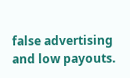false advertising and low payouts.